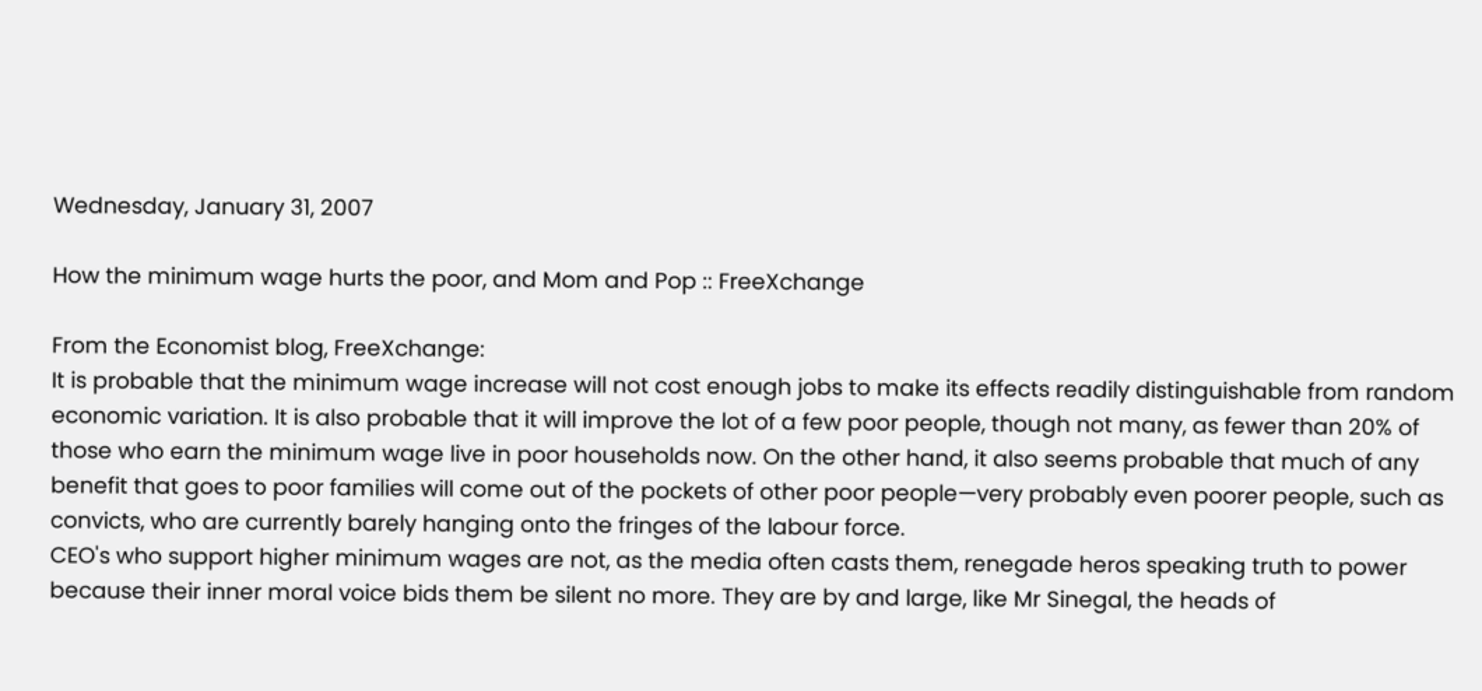Wednesday, January 31, 2007

How the minimum wage hurts the poor, and Mom and Pop :: FreeXchange

From the Economist blog, FreeXchange:
It is probable that the minimum wage increase will not cost enough jobs to make its effects readily distinguishable from random economic variation. It is also probable that it will improve the lot of a few poor people, though not many, as fewer than 20% of those who earn the minimum wage live in poor households now. On the other hand, it also seems probable that much of any benefit that goes to poor families will come out of the pockets of other poor people—very probably even poorer people, such as convicts, who are currently barely hanging onto the fringes of the labour force.
CEO's who support higher minimum wages are not, as the media often casts them, renegade heros speaking truth to power because their inner moral voice bids them be silent no more. They are by and large, like Mr Sinegal, the heads of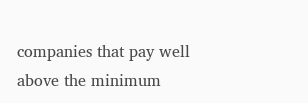companies that pay well above the minimum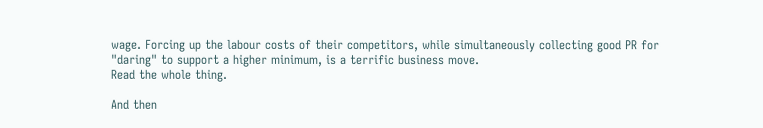wage. Forcing up the labour costs of their competitors, while simultaneously collecting good PR for "daring" to support a higher minimum, is a terrific business move.
Read the whole thing.

And then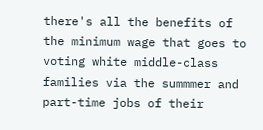there's all the benefits of the minimum wage that goes to voting white middle-class families via the summmer and part-time jobs of their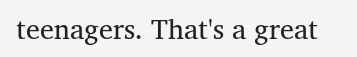teenagers. That's a great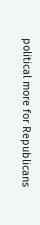political more for Republicans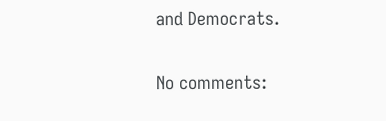and Democrats.

No comments: